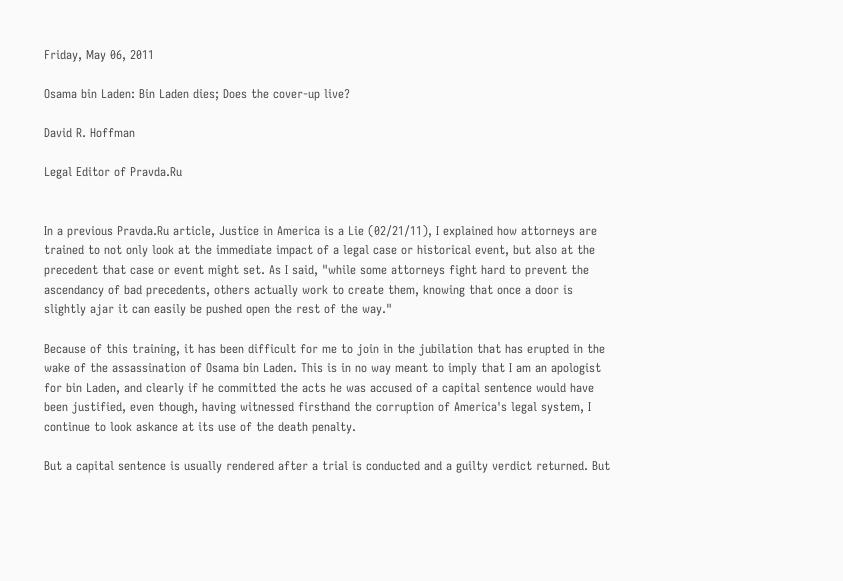Friday, May 06, 2011

Osama bin Laden: Bin Laden dies; Does the cover-up live?

David R. Hoffman

Legal Editor of Pravda.Ru


In a previous Pravda.Ru article, Justice in America is a Lie (02/21/11), I explained how attorneys are trained to not only look at the immediate impact of a legal case or historical event, but also at the precedent that case or event might set. As I said, "while some attorneys fight hard to prevent the ascendancy of bad precedents, others actually work to create them, knowing that once a door is slightly ajar it can easily be pushed open the rest of the way."

Because of this training, it has been difficult for me to join in the jubilation that has erupted in the wake of the assassination of Osama bin Laden. This is in no way meant to imply that I am an apologist for bin Laden, and clearly if he committed the acts he was accused of a capital sentence would have been justified, even though, having witnessed firsthand the corruption of America's legal system, I continue to look askance at its use of the death penalty.

But a capital sentence is usually rendered after a trial is conducted and a guilty verdict returned. But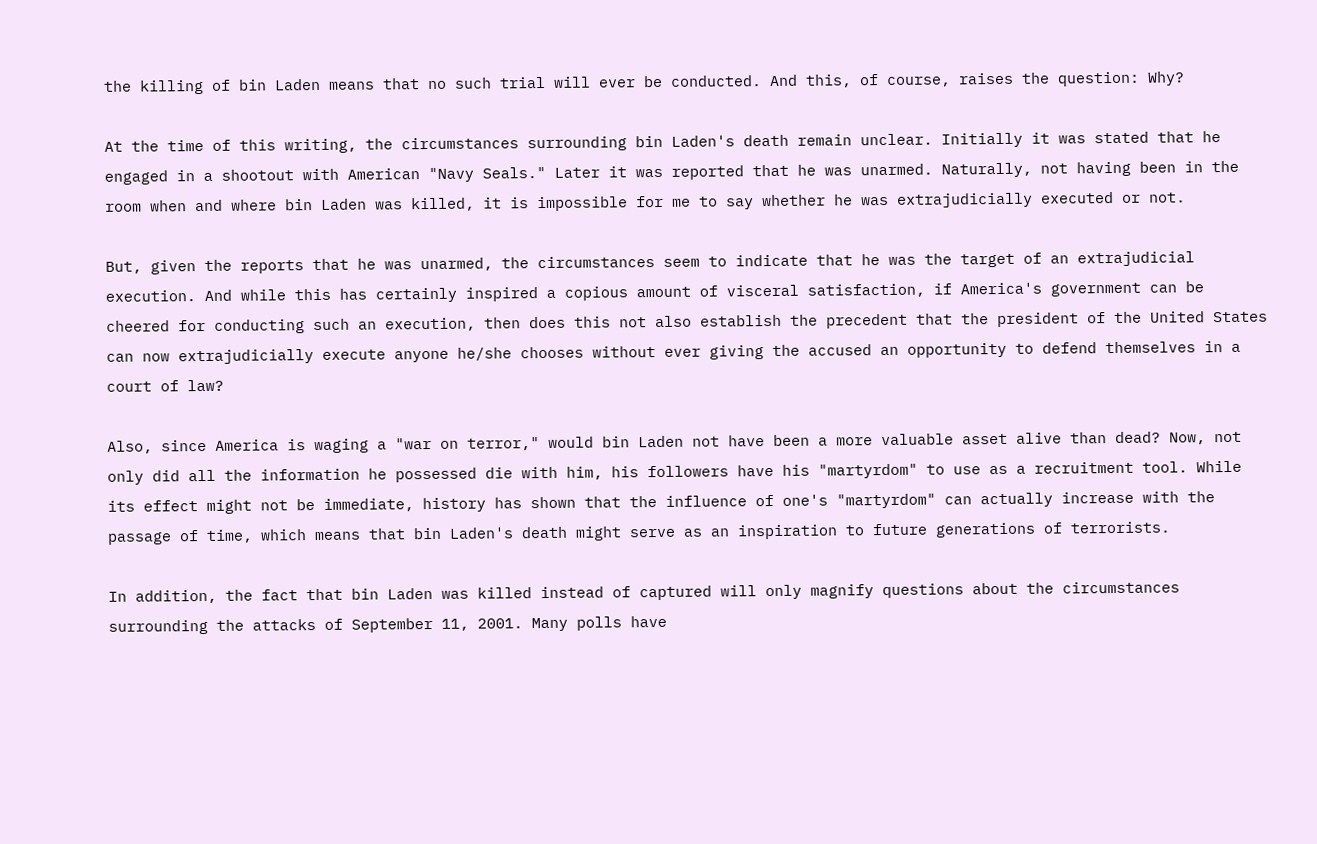the killing of bin Laden means that no such trial will ever be conducted. And this, of course, raises the question: Why?

At the time of this writing, the circumstances surrounding bin Laden's death remain unclear. Initially it was stated that he engaged in a shootout with American "Navy Seals." Later it was reported that he was unarmed. Naturally, not having been in the room when and where bin Laden was killed, it is impossible for me to say whether he was extrajudicially executed or not.

But, given the reports that he was unarmed, the circumstances seem to indicate that he was the target of an extrajudicial execution. And while this has certainly inspired a copious amount of visceral satisfaction, if America's government can be cheered for conducting such an execution, then does this not also establish the precedent that the president of the United States can now extrajudicially execute anyone he/she chooses without ever giving the accused an opportunity to defend themselves in a court of law?

Also, since America is waging a "war on terror," would bin Laden not have been a more valuable asset alive than dead? Now, not only did all the information he possessed die with him, his followers have his "martyrdom" to use as a recruitment tool. While its effect might not be immediate, history has shown that the influence of one's "martyrdom" can actually increase with the passage of time, which means that bin Laden's death might serve as an inspiration to future generations of terrorists.

In addition, the fact that bin Laden was killed instead of captured will only magnify questions about the circumstances surrounding the attacks of September 11, 2001. Many polls have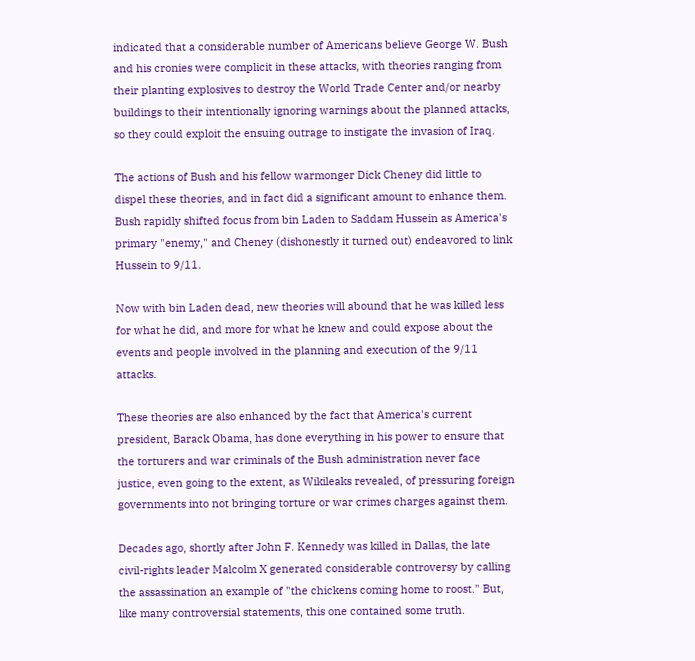indicated that a considerable number of Americans believe George W. Bush and his cronies were complicit in these attacks, with theories ranging from their planting explosives to destroy the World Trade Center and/or nearby buildings to their intentionally ignoring warnings about the planned attacks, so they could exploit the ensuing outrage to instigate the invasion of Iraq.

The actions of Bush and his fellow warmonger Dick Cheney did little to dispel these theories, and in fact did a significant amount to enhance them. Bush rapidly shifted focus from bin Laden to Saddam Hussein as America's primary "enemy," and Cheney (dishonestly it turned out) endeavored to link Hussein to 9/11.

Now with bin Laden dead, new theories will abound that he was killed less for what he did, and more for what he knew and could expose about the events and people involved in the planning and execution of the 9/11 attacks.

These theories are also enhanced by the fact that America's current president, Barack Obama, has done everything in his power to ensure that the torturers and war criminals of the Bush administration never face justice, even going to the extent, as Wikileaks revealed, of pressuring foreign governments into not bringing torture or war crimes charges against them.

Decades ago, shortly after John F. Kennedy was killed in Dallas, the late civil-rights leader Malcolm X generated considerable controversy by calling the assassination an example of "the chickens coming home to roost." But, like many controversial statements, this one contained some truth.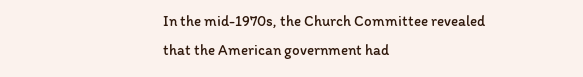In the mid-1970s, the Church Committee revealed that the American government had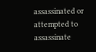assassinated or attempted to assassinate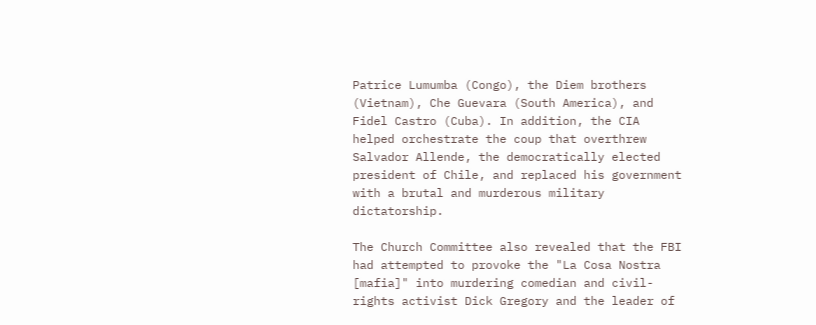Patrice Lumumba (Congo), the Diem brothers (Vietnam), Che Guevara (South America), and Fidel Castro (Cuba). In addition, the CIA helped orchestrate the coup that overthrew Salvador Allende, the democratically elected president of Chile, and replaced his government with a brutal and murderous military dictatorship.

The Church Committee also revealed that the FBI had attempted to provoke the "La Cosa Nostra [mafia]" into murdering comedian and civil-rights activist Dick Gregory and the leader of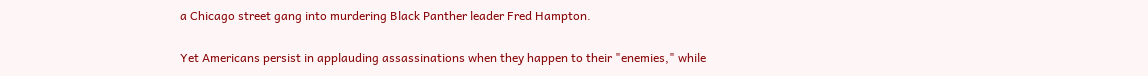a Chicago street gang into murdering Black Panther leader Fred Hampton.

Yet Americans persist in applauding assassinations when they happen to their "enemies," while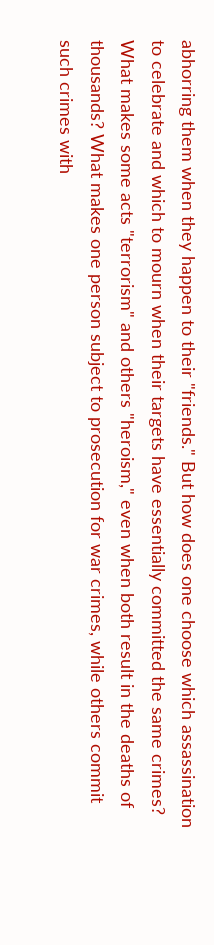abhorring them when they happen to their "friends." But how does one choose which assassination to celebrate and which to mourn when their targets have essentially committed the same crimes? What makes some acts "terrorism" and others "heroism," even when both result in the deaths of thousands? What makes one person subject to prosecution for war crimes, while others commit such crimes with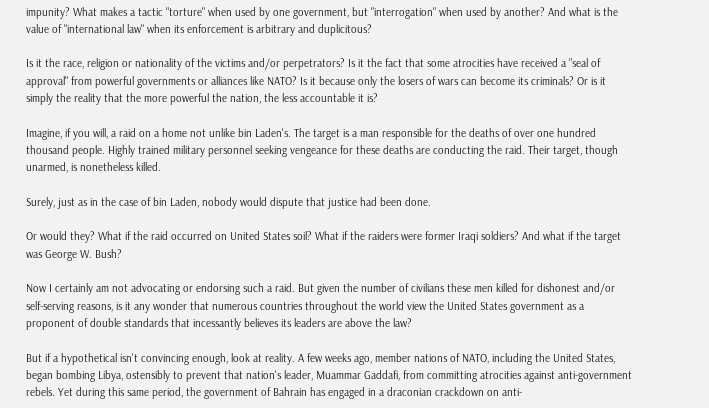impunity? What makes a tactic "torture" when used by one government, but "interrogation" when used by another? And what is the value of "international law" when its enforcement is arbitrary and duplicitous?

Is it the race, religion or nationality of the victims and/or perpetrators? Is it the fact that some atrocities have received a "seal of approval" from powerful governments or alliances like NATO? Is it because only the losers of wars can become its criminals? Or is it simply the reality that the more powerful the nation, the less accountable it is?

Imagine, if you will, a raid on a home not unlike bin Laden's. The target is a man responsible for the deaths of over one hundred thousand people. Highly trained military personnel seeking vengeance for these deaths are conducting the raid. Their target, though unarmed, is nonetheless killed.

Surely, just as in the case of bin Laden, nobody would dispute that justice had been done.

Or would they? What if the raid occurred on United States soil? What if the raiders were former Iraqi soldiers? And what if the target was George W. Bush?

Now I certainly am not advocating or endorsing such a raid. But given the number of civilians these men killed for dishonest and/or self-serving reasons, is it any wonder that numerous countries throughout the world view the United States government as a proponent of double standards that incessantly believes its leaders are above the law?

But if a hypothetical isn't convincing enough, look at reality. A few weeks ago, member nations of NATO, including the United States, began bombing Libya, ostensibly to prevent that nation's leader, Muammar Gaddafi, from committing atrocities against anti-government rebels. Yet during this same period, the government of Bahrain has engaged in a draconian crackdown on anti-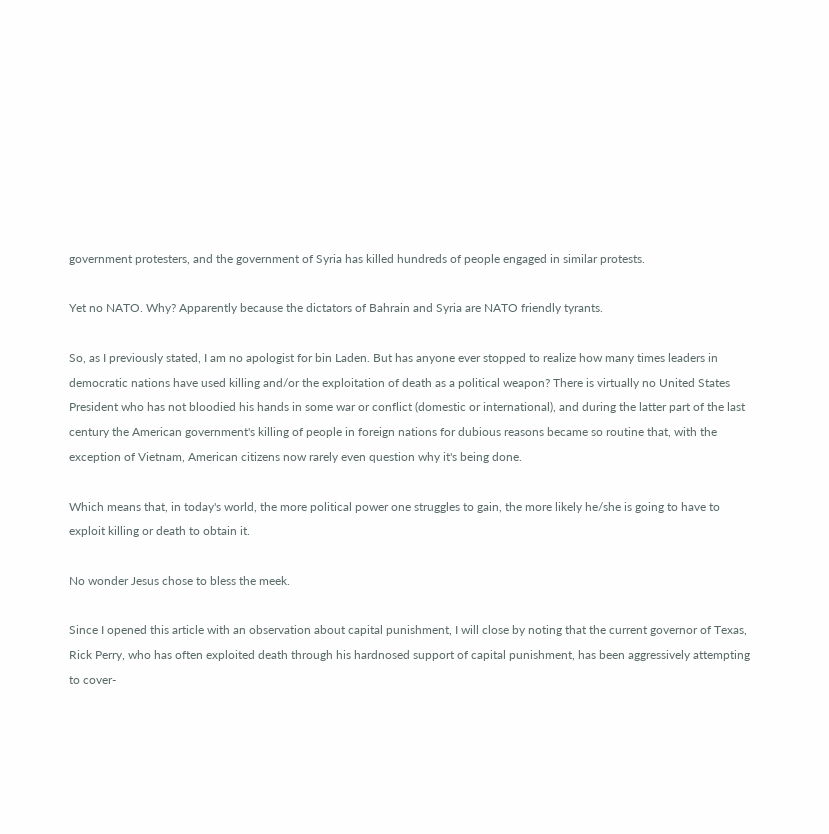government protesters, and the government of Syria has killed hundreds of people engaged in similar protests.

Yet no NATO. Why? Apparently because the dictators of Bahrain and Syria are NATO friendly tyrants.

So, as I previously stated, I am no apologist for bin Laden. But has anyone ever stopped to realize how many times leaders in democratic nations have used killing and/or the exploitation of death as a political weapon? There is virtually no United States President who has not bloodied his hands in some war or conflict (domestic or international), and during the latter part of the last century the American government's killing of people in foreign nations for dubious reasons became so routine that, with the exception of Vietnam, American citizens now rarely even question why it's being done.

Which means that, in today's world, the more political power one struggles to gain, the more likely he/she is going to have to exploit killing or death to obtain it.

No wonder Jesus chose to bless the meek.

Since I opened this article with an observation about capital punishment, I will close by noting that the current governor of Texas, Rick Perry, who has often exploited death through his hardnosed support of capital punishment, has been aggressively attempting to cover-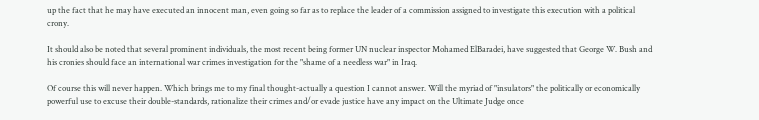up the fact that he may have executed an innocent man, even going so far as to replace the leader of a commission assigned to investigate this execution with a political crony.

It should also be noted that several prominent individuals, the most recent being former UN nuclear inspector Mohamed ElBaradei, have suggested that George W. Bush and his cronies should face an international war crimes investigation for the "shame of a needless war" in Iraq.

Of course this will never happen. Which brings me to my final thought-actually a question I cannot answer. Will the myriad of "insulators" the politically or economically powerful use to excuse their double-standards, rationalize their crimes and/or evade justice have any impact on the Ultimate Judge once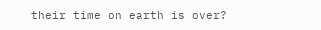their time on earth is over?